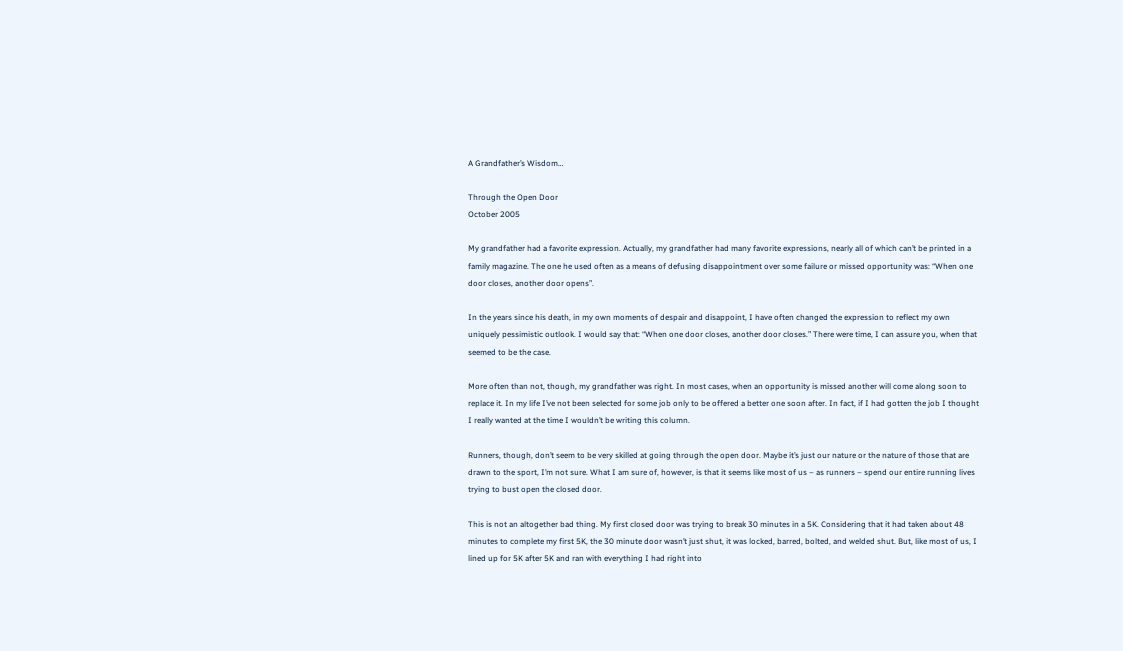A Grandfather’s Wisdom…

Through the Open Door
October 2005

My grandfather had a favorite expression. Actually, my grandfather had many favorite expressions, nearly all of which can’t be printed in a family magazine. The one he used often as a means of defusing disappointment over some failure or missed opportunity was: “When one door closes, another door opens”.

In the years since his death, in my own moments of despair and disappoint, I have often changed the expression to reflect my own uniquely pessimistic outlook. I would say that: “When one door closes, another door closes.” There were time, I can assure you, when that seemed to be the case.

More often than not, though, my grandfather was right. In most cases, when an opportunity is missed another will come along soon to replace it. In my life I’ve not been selected for some job only to be offered a better one soon after. In fact, if I had gotten the job I thought I really wanted at the time I wouldn’t be writing this column.

Runners, though, don’t seem to be very skilled at going through the open door. Maybe it’s just our nature or the nature of those that are drawn to the sport, I’m not sure. What I am sure of, however, is that it seems like most of us – as runners – spend our entire running lives trying to bust open the closed door.

This is not an altogether bad thing. My first closed door was trying to break 30 minutes in a 5K. Considering that it had taken about 48 minutes to complete my first 5K, the 30 minute door wasn’t just shut, it was locked, barred, bolted, and welded shut. But, like most of us, I lined up for 5K after 5K and ran with everything I had right into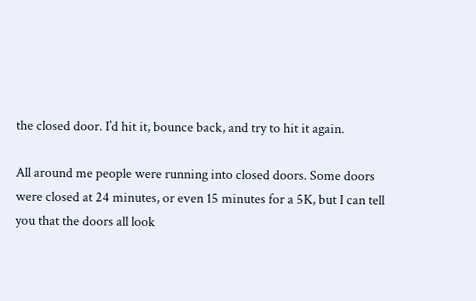the closed door. I’d hit it, bounce back, and try to hit it again.

All around me people were running into closed doors. Some doors were closed at 24 minutes, or even 15 minutes for a 5K, but I can tell you that the doors all look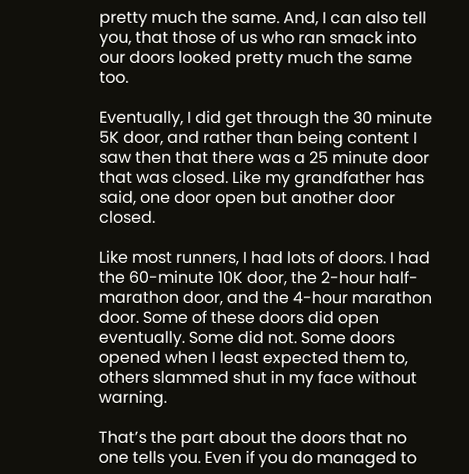pretty much the same. And, I can also tell you, that those of us who ran smack into our doors looked pretty much the same too.

Eventually, I did get through the 30 minute 5K door, and rather than being content I saw then that there was a 25 minute door that was closed. Like my grandfather has said, one door open but another door closed.

Like most runners, I had lots of doors. I had the 60-minute 10K door, the 2-hour half-marathon door, and the 4-hour marathon door. Some of these doors did open eventually. Some did not. Some doors opened when I least expected them to, others slammed shut in my face without warning.

That’s the part about the doors that no one tells you. Even if you do managed to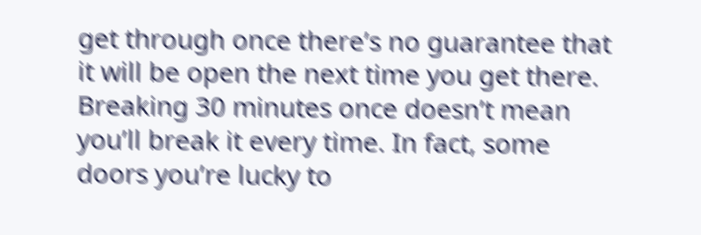get through once there’s no guarantee that it will be open the next time you get there. Breaking 30 minutes once doesn’t mean you’ll break it every time. In fact, some doors you’re lucky to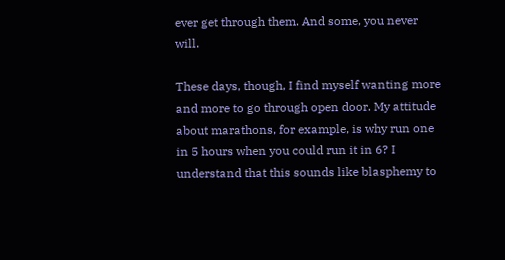ever get through them. And some, you never will.

These days, though, I find myself wanting more and more to go through open door. My attitude about marathons, for example, is why run one in 5 hours when you could run it in 6? I understand that this sounds like blasphemy to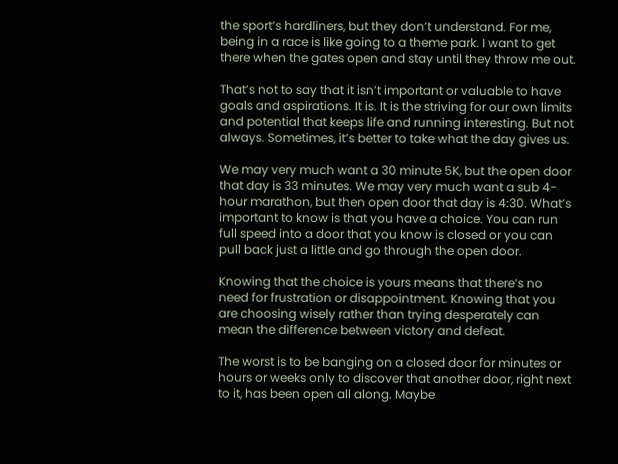the sport’s hardliners, but they don’t understand. For me, being in a race is like going to a theme park. I want to get there when the gates open and stay until they throw me out.

That’s not to say that it isn’t important or valuable to have goals and aspirations. It is. It is the striving for our own limits and potential that keeps life and running interesting. But not always. Sometimes, it’s better to take what the day gives us.

We may very much want a 30 minute 5K, but the open door that day is 33 minutes. We may very much want a sub 4-hour marathon, but then open door that day is 4:30. What’s important to know is that you have a choice. You can run full speed into a door that you know is closed or you can pull back just a little and go through the open door.

Knowing that the choice is yours means that there’s no need for frustration or disappointment. Knowing that you are choosing wisely rather than trying desperately can mean the difference between victory and defeat.

The worst is to be banging on a closed door for minutes or hours or weeks only to discover that another door, right next to it, has been open all along. Maybe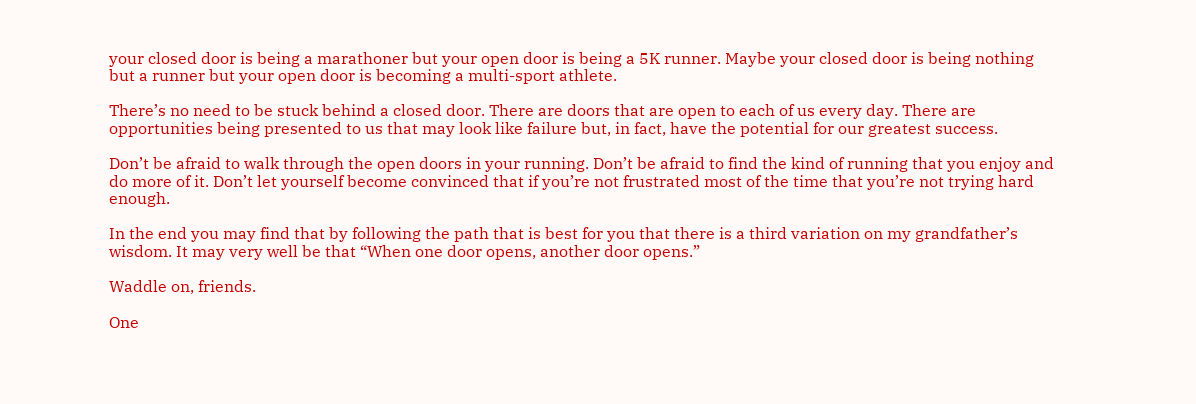your closed door is being a marathoner but your open door is being a 5K runner. Maybe your closed door is being nothing but a runner but your open door is becoming a multi-sport athlete.

There’s no need to be stuck behind a closed door. There are doors that are open to each of us every day. There are opportunities being presented to us that may look like failure but, in fact, have the potential for our greatest success.

Don’t be afraid to walk through the open doors in your running. Don’t be afraid to find the kind of running that you enjoy and do more of it. Don’t let yourself become convinced that if you’re not frustrated most of the time that you’re not trying hard enough.

In the end you may find that by following the path that is best for you that there is a third variation on my grandfather’s wisdom. It may very well be that “When one door opens, another door opens.”

Waddle on, friends.

One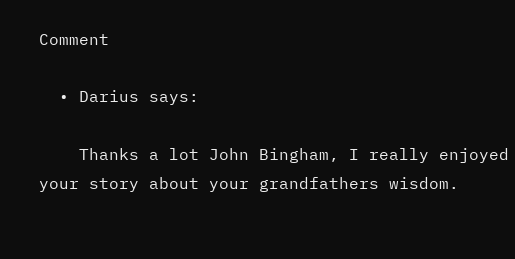Comment

  • Darius says:

    Thanks a lot John Bingham, I really enjoyed your story about your grandfathers wisdom.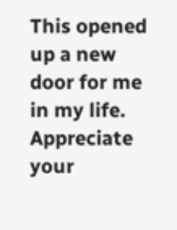This opened up a new door for me in my life. Appreciate your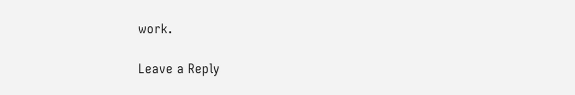work.

Leave a Reply